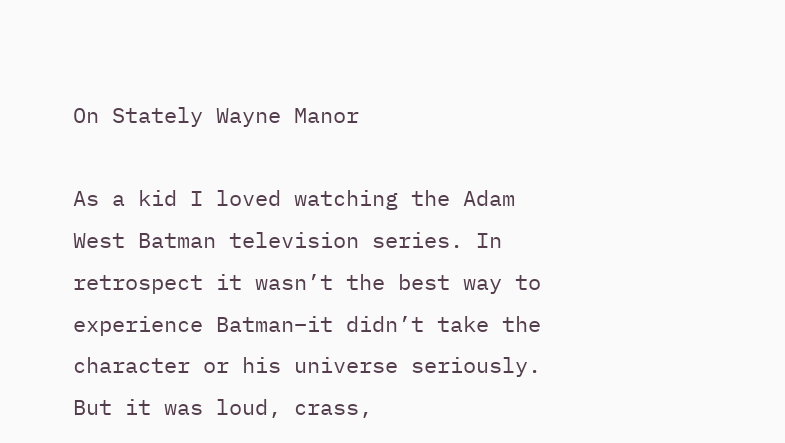On Stately Wayne Manor

As a kid I loved watching the Adam West Batman television series. In retrospect it wasn’t the best way to experience Batman–it didn’t take the character or his universe seriously. But it was loud, crass,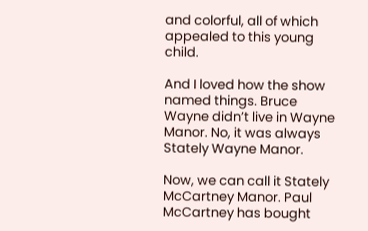and colorful, all of which appealed to this young child.

And I loved how the show named things. Bruce Wayne didn’t live in Wayne Manor. No, it was always Stately Wayne Manor.

Now, we can call it Stately McCartney Manor. Paul McCartney has bought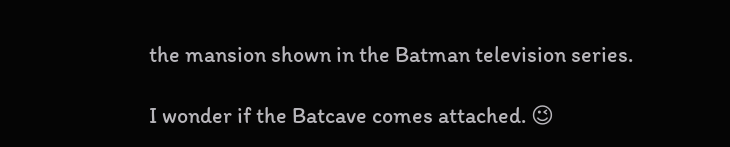the mansion shown in the Batman television series.

I wonder if the Batcave comes attached. 😉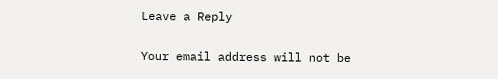Leave a Reply

Your email address will not be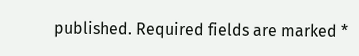published. Required fields are marked *